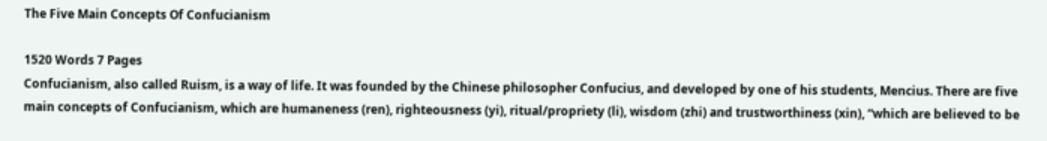The Five Main Concepts Of Confucianism

1520 Words 7 Pages
Confucianism, also called Ruism, is a way of life. It was founded by the Chinese philosopher Confucius, and developed by one of his students, Mencius. There are five main concepts of Confucianism, which are humaneness (ren), righteousness (yi), ritual/propriety (li), wisdom (zhi) and trustworthiness (xin), “which are believed to be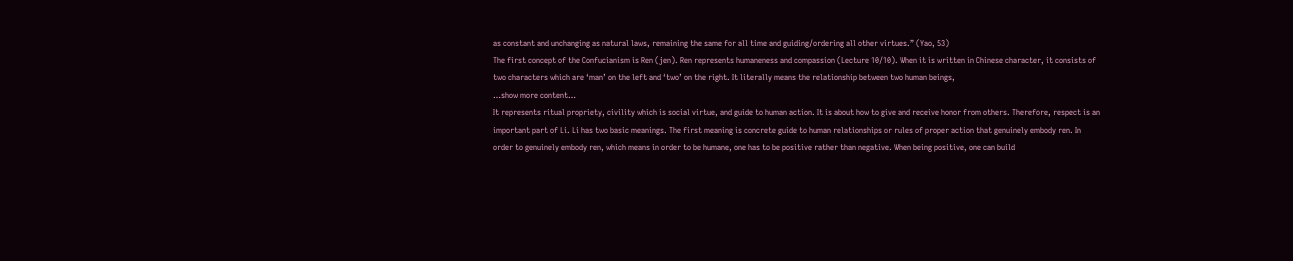as constant and unchanging as natural laws, remaining the same for all time and guiding/ordering all other virtues.” (Yao, 53)
The first concept of the Confucianism is Ren (jen). Ren represents humaneness and compassion (Lecture 10/10). When it is written in Chinese character, it consists of two characters which are ‘man’ on the left and ‘two’ on the right. It literally means the relationship between two human beings,
…show more content…
It represents ritual propriety, civility which is social virtue, and guide to human action. It is about how to give and receive honor from others. Therefore, respect is an important part of Li. Li has two basic meanings. The first meaning is concrete guide to human relationships or rules of proper action that genuinely embody ren. In order to genuinely embody ren, which means in order to be humane, one has to be positive rather than negative. When being positive, one can build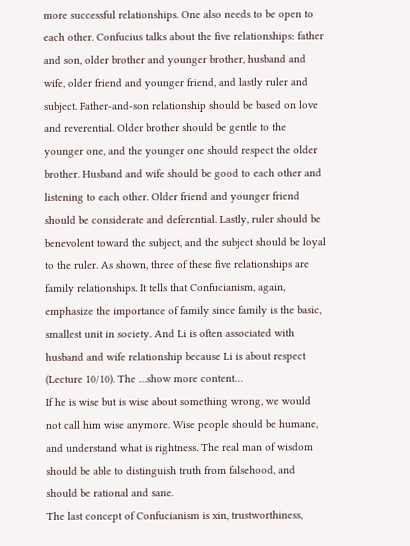more successful relationships. One also needs to be open to each other. Confucius talks about the five relationships: father and son, older brother and younger brother, husband and wife, older friend and younger friend, and lastly ruler and subject. Father-and-son relationship should be based on love and reverential. Older brother should be gentle to the younger one, and the younger one should respect the older brother. Husband and wife should be good to each other and listening to each other. Older friend and younger friend should be considerate and deferential. Lastly, ruler should be benevolent toward the subject, and the subject should be loyal to the ruler. As shown, three of these five relationships are family relationships. It tells that Confucianism, again, emphasize the importance of family since family is the basic, smallest unit in society. And Li is often associated with husband and wife relationship because Li is about respect (Lecture 10/10). The …show more content…
If he is wise but is wise about something wrong, we would not call him wise anymore. Wise people should be humane, and understand what is rightness. The real man of wisdom should be able to distinguish truth from falsehood, and should be rational and sane.
The last concept of Confucianism is xin, trustworthiness,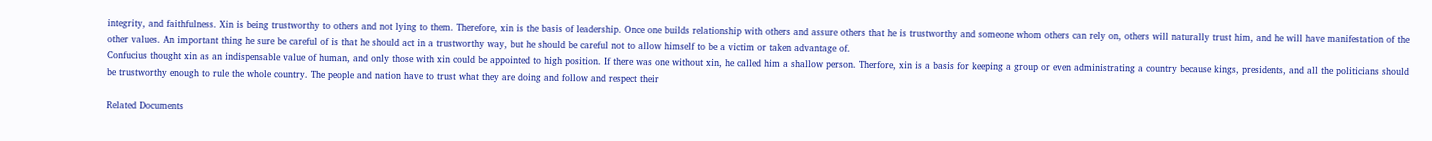integrity, and faithfulness. Xin is being trustworthy to others and not lying to them. Therefore, xin is the basis of leadership. Once one builds relationship with others and assure others that he is trustworthy and someone whom others can rely on, others will naturally trust him, and he will have manifestation of the other values. An important thing he sure be careful of is that he should act in a trustworthy way, but he should be careful not to allow himself to be a victim or taken advantage of.
Confucius thought xin as an indispensable value of human, and only those with xin could be appointed to high position. If there was one without xin, he called him a shallow person. Therfore, xin is a basis for keeping a group or even administrating a country because kings, presidents, and all the politicians should be trustworthy enough to rule the whole country. The people and nation have to trust what they are doing and follow and respect their

Related Documents